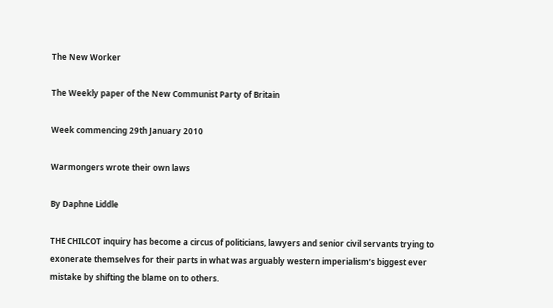The New Worker

The Weekly paper of the New Communist Party of Britain

Week commencing 29th January 2010

Warmongers wrote their own laws

By Daphne Liddle

THE CHILCOT inquiry has become a circus of politicians, lawyers and senior civil servants trying to exonerate themselves for their parts in what was arguably western imperialism’s biggest ever mistake by shifting the blame on to others.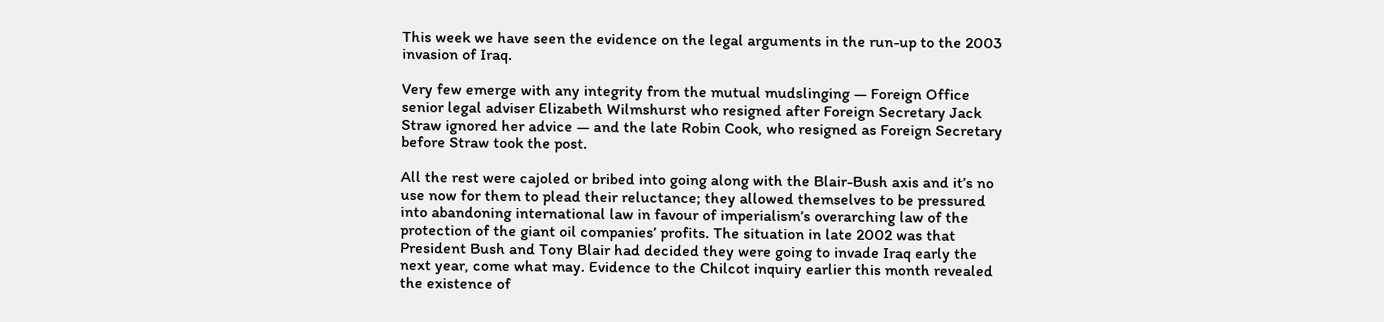This week we have seen the evidence on the legal arguments in the run-up to the 2003 invasion of Iraq.

Very few emerge with any integrity from the mutual mudslinging — Foreign Office senior legal adviser Elizabeth Wilmshurst who resigned after Foreign Secretary Jack Straw ignored her advice — and the late Robin Cook, who resigned as Foreign Secretary before Straw took the post.

All the rest were cajoled or bribed into going along with the Blair-Bush axis and it’s no use now for them to plead their reluctance; they allowed themselves to be pressured into abandoning international law in favour of imperialism’s overarching law of the protection of the giant oil companies’ profits. The situation in late 2002 was that President Bush and Tony Blair had decided they were going to invade Iraq early the next year, come what may. Evidence to the Chilcot inquiry earlier this month revealed the existence of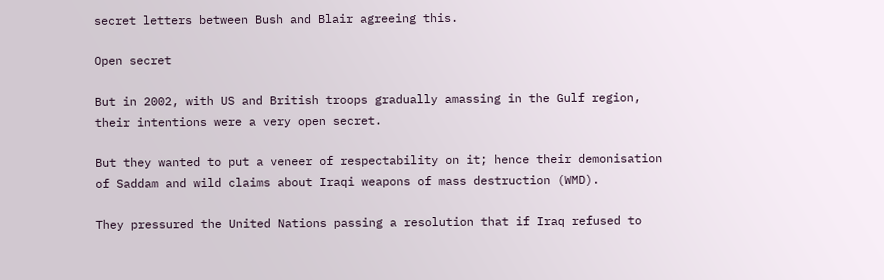secret letters between Bush and Blair agreeing this.

Open secret

But in 2002, with US and British troops gradually amassing in the Gulf region, their intentions were a very open secret.

But they wanted to put a veneer of respectability on it; hence their demonisation of Saddam and wild claims about Iraqi weapons of mass destruction (WMD).

They pressured the United Nations passing a resolution that if Iraq refused to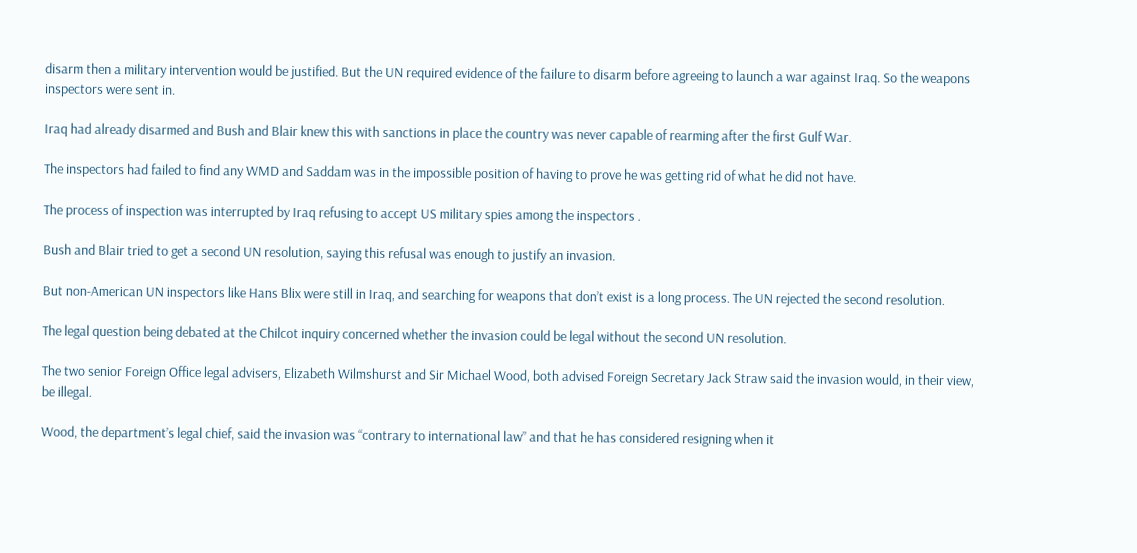disarm then a military intervention would be justified. But the UN required evidence of the failure to disarm before agreeing to launch a war against Iraq. So the weapons inspectors were sent in.

Iraq had already disarmed and Bush and Blair knew this with sanctions in place the country was never capable of rearming after the first Gulf War.

The inspectors had failed to find any WMD and Saddam was in the impossible position of having to prove he was getting rid of what he did not have.

The process of inspection was interrupted by Iraq refusing to accept US military spies among the inspectors .

Bush and Blair tried to get a second UN resolution, saying this refusal was enough to justify an invasion.

But non-American UN inspectors like Hans Blix were still in Iraq, and searching for weapons that don’t exist is a long process. The UN rejected the second resolution.

The legal question being debated at the Chilcot inquiry concerned whether the invasion could be legal without the second UN resolution.

The two senior Foreign Office legal advisers, Elizabeth Wilmshurst and Sir Michael Wood, both advised Foreign Secretary Jack Straw said the invasion would, in their view, be illegal.

Wood, the department’s legal chief, said the invasion was “contrary to international law” and that he has considered resigning when it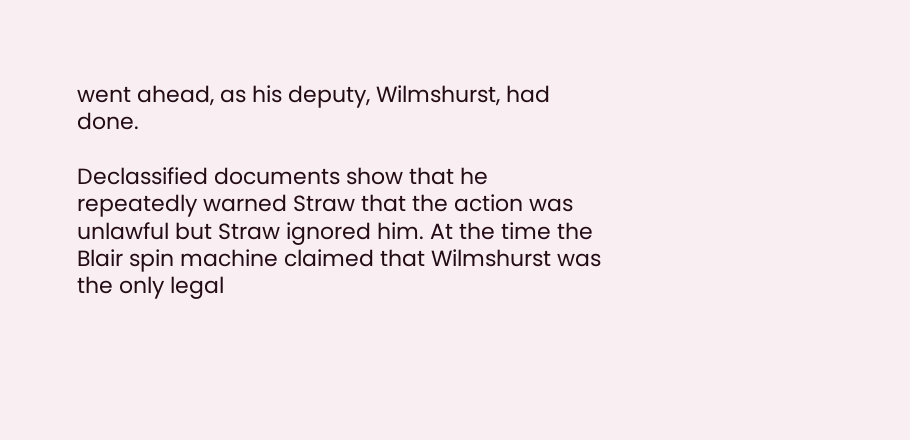went ahead, as his deputy, Wilmshurst, had done.

Declassified documents show that he repeatedly warned Straw that the action was unlawful but Straw ignored him. At the time the Blair spin machine claimed that Wilmshurst was the only legal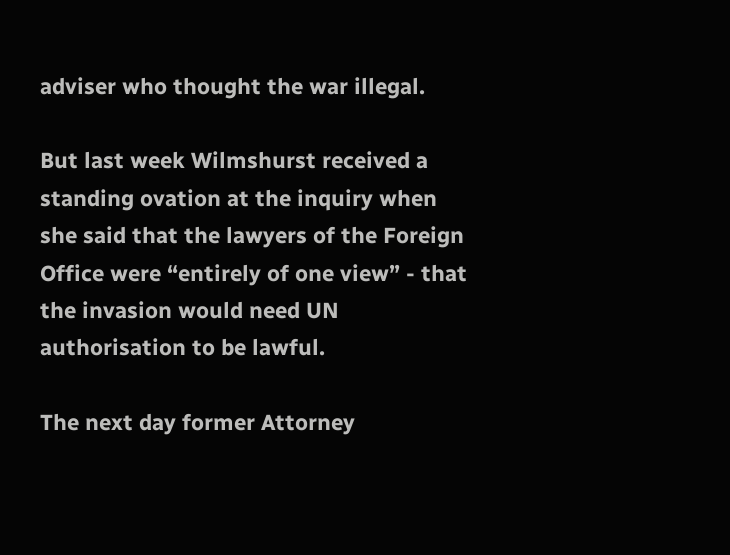adviser who thought the war illegal.

But last week Wilmshurst received a standing ovation at the inquiry when she said that the lawyers of the Foreign Office were “entirely of one view” - that the invasion would need UN authorisation to be lawful.

The next day former Attorney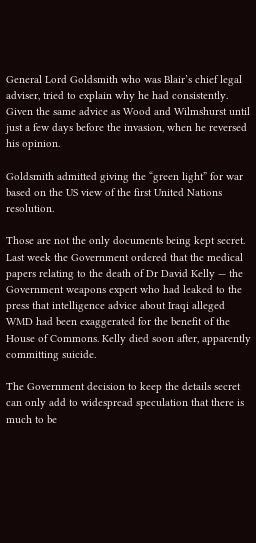General Lord Goldsmith who was Blair’s chief legal adviser, tried to explain why he had consistently. Given the same advice as Wood and Wilmshurst until just a few days before the invasion, when he reversed his opinion.

Goldsmith admitted giving the “green light” for war based on the US view of the first United Nations resolution.

Those are not the only documents being kept secret. Last week the Government ordered that the medical papers relating to the death of Dr David Kelly — the Government weapons expert who had leaked to the press that intelligence advice about Iraqi alleged WMD had been exaggerated for the benefit of the House of Commons. Kelly died soon after, apparently committing suicide.

The Government decision to keep the details secret can only add to widespread speculation that there is much to be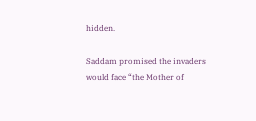hidden.

Saddam promised the invaders would face “the Mother of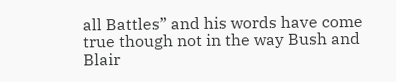all Battles” and his words have come true though not in the way Bush and Blair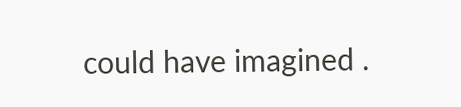could have imagined .